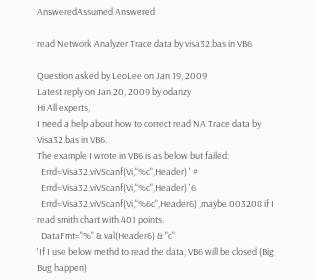AnsweredAssumed Answered

read Network Analyzer Trace data by visa32.bas in VB6

Question asked by LeoLee on Jan 19, 2009
Latest reply on Jan 20, 2009 by odanzy
Hi All experts,
I need a help about how to correct read NA Trace data by Visa32.bas in VB6.
The example I wrote in VB6 is as below but failed:
  Errd=Visa32.viVScanf(Vi,"%c",Header) ' #
  Errd=Visa32.viVScanf(Vi,"%c",Header) '6
  Errd=Visa32.viVScanf(Vi,"%6c",Header6) ,maybe 003208 if I read smith chart with 401 points.
  DataFmt="%" & val(Header6) & "c"
'If I use below methd to read the data, VB6 will be closed (Big Bug happen)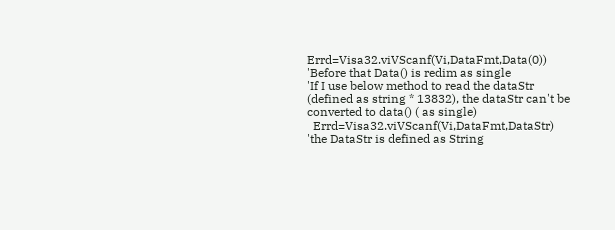Errd=Visa32.viVScanf(Vi,DataFmt,Data(0)) 'Before that Data() is redim as single
'If I use below method to read the dataStr (defined as string * 13832), the dataStr can't be converted to data() ( as single)
  Errd=Visa32.viVScanf(Vi,DataFmt,DataStr) 'the DataStr is defined as String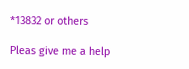*13832 or others

Pleas give me a help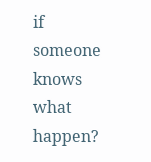if someone knows what happen?